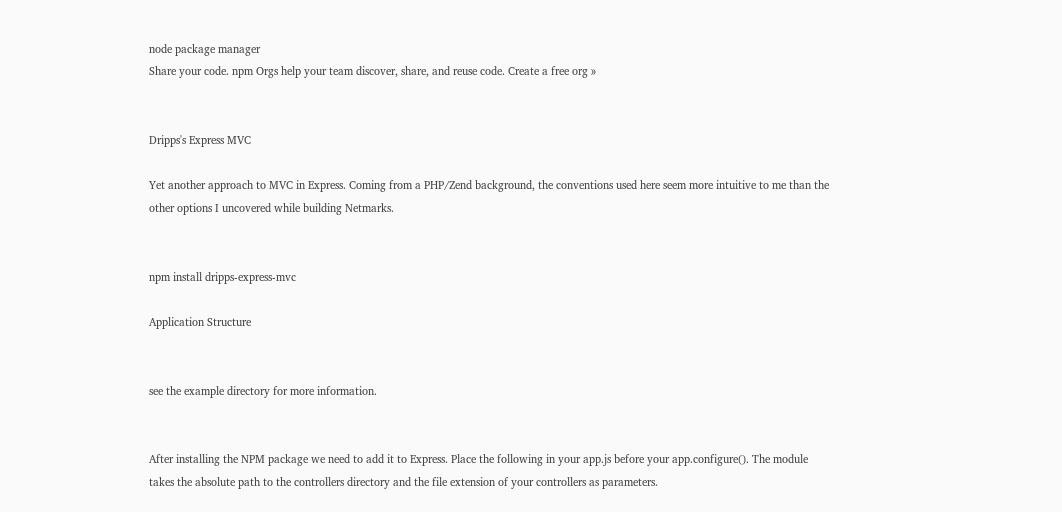node package manager
Share your code. npm Orgs help your team discover, share, and reuse code. Create a free org »


Dripps's Express MVC

Yet another approach to MVC in Express. Coming from a PHP/Zend background, the conventions used here seem more intuitive to me than the other options I uncovered while building Netmarks.


npm install dripps-express-mvc

Application Structure


see the example directory for more information.


After installing the NPM package we need to add it to Express. Place the following in your app.js before your app.configure(). The module takes the absolute path to the controllers directory and the file extension of your controllers as parameters.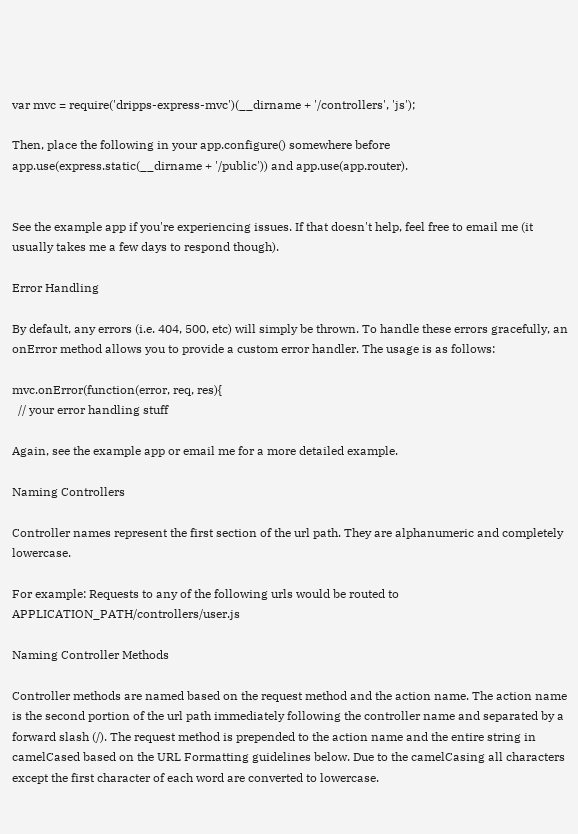var mvc = require('dripps-express-mvc')(__dirname + '/controllers', 'js');

Then, place the following in your app.configure() somewhere before app.use(express.static(__dirname + '/public')) and app.use(app.router).


See the example app if you're experiencing issues. If that doesn't help, feel free to email me (it usually takes me a few days to respond though).

Error Handling

By default, any errors (i.e. 404, 500, etc) will simply be thrown. To handle these errors gracefully, an onError method allows you to provide a custom error handler. The usage is as follows:

mvc.onError(function(error, req, res){
  // your error handling stuff

Again, see the example app or email me for a more detailed example.

Naming Controllers

Controller names represent the first section of the url path. They are alphanumeric and completely lowercase.

For example: Requests to any of the following urls would be routed to APPLICATION_PATH/controllers/user.js

Naming Controller Methods

Controller methods are named based on the request method and the action name. The action name is the second portion of the url path immediately following the controller name and separated by a forward slash (/). The request method is prepended to the action name and the entire string in camelCased based on the URL Formatting guidelines below. Due to the camelCasing all characters except the first character of each word are converted to lowercase.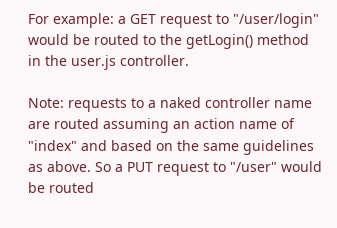For example: a GET request to "/user/login" would be routed to the getLogin() method in the user.js controller.

Note: requests to a naked controller name are routed assuming an action name of "index" and based on the same guidelines as above. So a PUT request to "/user" would be routed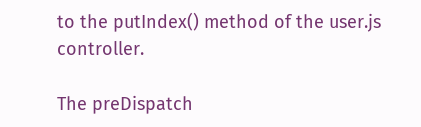to the putIndex() method of the user.js controller.

The preDispatch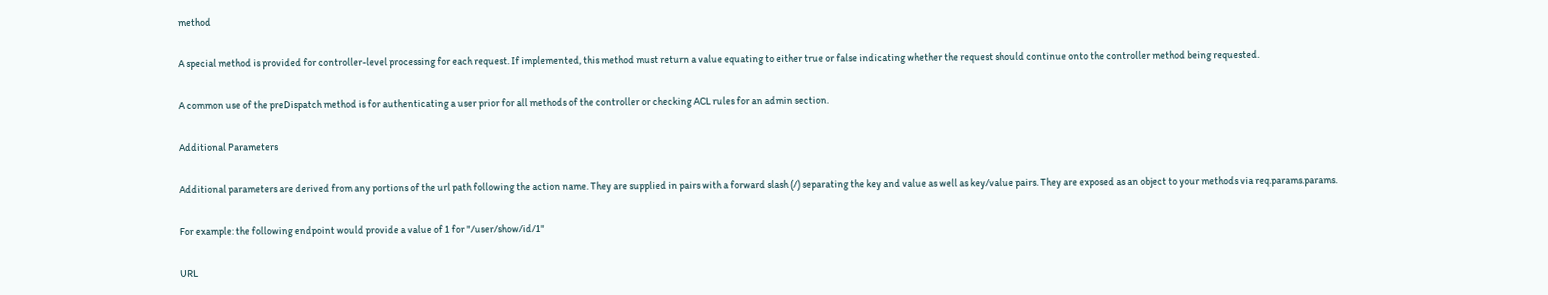method

A special method is provided for controller-level processing for each request. If implemented, this method must return a value equating to either true or false indicating whether the request should continue onto the controller method being requested.

A common use of the preDispatch method is for authenticating a user prior for all methods of the controller or checking ACL rules for an admin section.

Additional Parameters

Additional parameters are derived from any portions of the url path following the action name. They are supplied in pairs with a forward slash (/) separating the key and value as well as key/value pairs. They are exposed as an object to your methods via req.params.params.

For example: the following endpoint would provide a value of 1 for "/user/show/id/1"

URL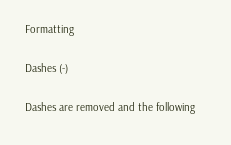Formatting

Dashes (-)

Dashes are removed and the following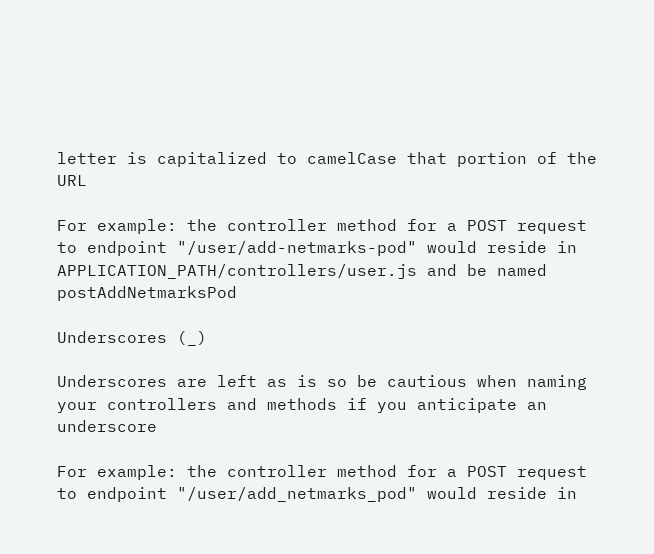letter is capitalized to camelCase that portion of the URL

For example: the controller method for a POST request to endpoint "/user/add-netmarks-pod" would reside in APPLICATION_PATH/controllers/user.js and be named postAddNetmarksPod

Underscores (_)

Underscores are left as is so be cautious when naming your controllers and methods if you anticipate an underscore

For example: the controller method for a POST request to endpoint "/user/add_netmarks_pod" would reside in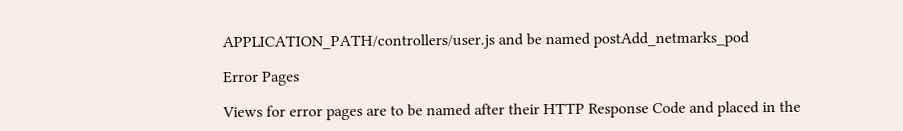APPLICATION_PATH/controllers/user.js and be named postAdd_netmarks_pod

Error Pages

Views for error pages are to be named after their HTTP Response Code and placed in the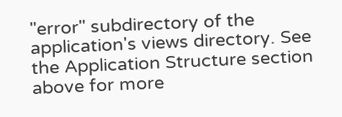"error" subdirectory of the application's views directory. See the Application Structure section above for more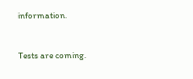information.


Tests are coming.